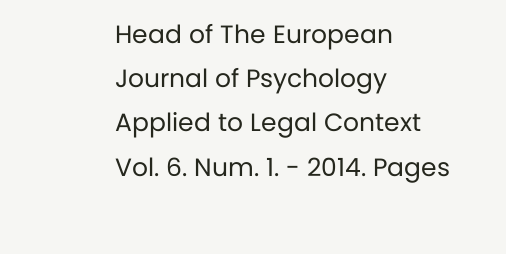Head of The European Journal of Psychology Applied to Legal Context
Vol. 6. Num. 1. - 2014. Pages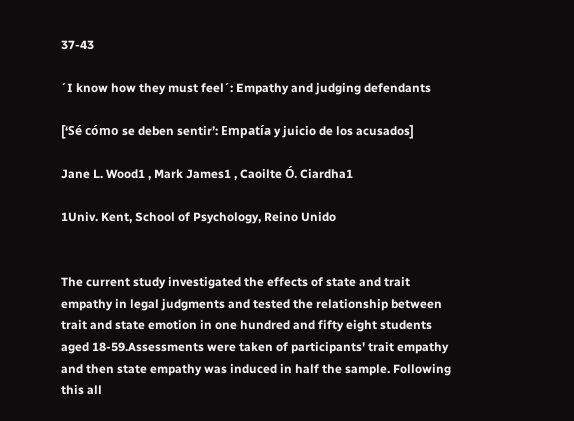37-43

´I know how they must feel´: Empathy and judging defendants

[‘Sé cómo se deben sentir’: Empatía y juicio de los acusados]

Jane L. Wood1 , Mark James1 , Caoilte Ó. Ciardha1

1Univ. Kent, School of Psychology, Reino Unido


The current study investigated the effects of state and trait empathy in legal judgments and tested the relationship between trait and state emotion in one hundred and fifty eight students aged 18-59.Assessments were taken of participants' trait empathy and then state empathy was induced in half the sample. Following this all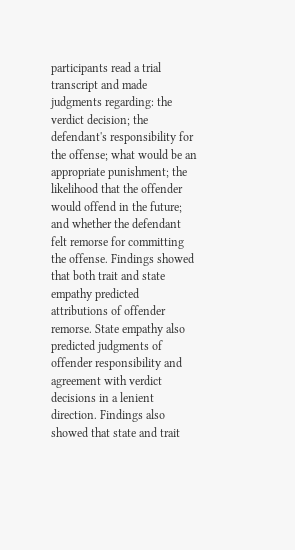participants read a trial transcript and made judgments regarding: the verdict decision; the defendant's responsibility for the offense; what would be an appropriate punishment; the likelihood that the offender would offend in the future; and whether the defendant felt remorse for committing the offense. Findings showed that both trait and state empathy predicted attributions of offender remorse. State empathy also predicted judgments of offender responsibility and agreement with verdict decisions in a lenient direction. Findings also showed that state and trait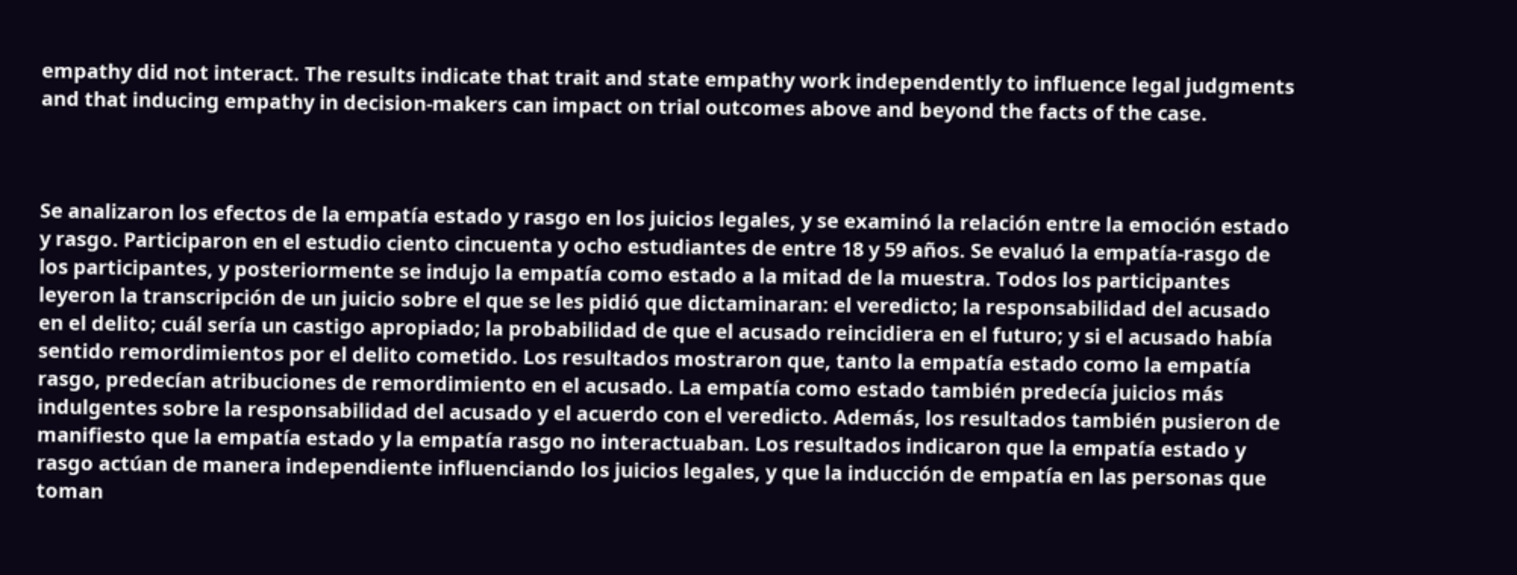empathy did not interact. The results indicate that trait and state empathy work independently to influence legal judgments and that inducing empathy in decision-makers can impact on trial outcomes above and beyond the facts of the case.



Se analizaron los efectos de la empatía estado y rasgo en los juicios legales, y se examinó la relación entre la emoción estado y rasgo. Participaron en el estudio ciento cincuenta y ocho estudiantes de entre 18 y 59 años. Se evaluó la empatía-rasgo de los participantes, y posteriormente se indujo la empatía como estado a la mitad de la muestra. Todos los participantes leyeron la transcripción de un juicio sobre el que se les pidió que dictaminaran: el veredicto; la responsabilidad del acusado en el delito; cuál sería un castigo apropiado; la probabilidad de que el acusado reincidiera en el futuro; y si el acusado había sentido remordimientos por el delito cometido. Los resultados mostraron que, tanto la empatía estado como la empatía rasgo, predecían atribuciones de remordimiento en el acusado. La empatía como estado también predecía juicios más indulgentes sobre la responsabilidad del acusado y el acuerdo con el veredicto. Además, los resultados también pusieron de manifiesto que la empatía estado y la empatía rasgo no interactuaban. Los resultados indicaron que la empatía estado y rasgo actúan de manera independiente influenciando los juicios legales, y que la inducción de empatía en las personas que toman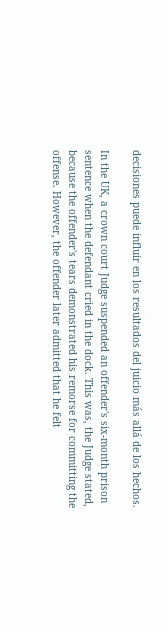decisiones puede influir en los resultados del juicio más allá de los hechos.

In the UK, a crown court Judge suspended an offender's six-month prison sentence when the defendant cried in the dock. This was, the Judge stated, because the offender's tears demonstrated his remorse for committing the offense. However, the offender later admitted that he felt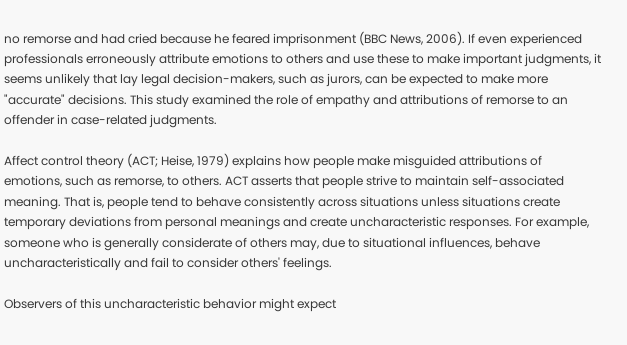no remorse and had cried because he feared imprisonment (BBC News, 2006). If even experienced professionals erroneously attribute emotions to others and use these to make important judgments, it seems unlikely that lay legal decision-makers, such as jurors, can be expected to make more "accurate" decisions. This study examined the role of empathy and attributions of remorse to an offender in case-related judgments.

Affect control theory (ACT; Heise, 1979) explains how people make misguided attributions of emotions, such as remorse, to others. ACT asserts that people strive to maintain self-associated meaning. That is, people tend to behave consistently across situations unless situations create temporary deviations from personal meanings and create uncharacteristic responses. For example, someone who is generally considerate of others may, due to situational influences, behave uncharacteristically and fail to consider others' feelings.

Observers of this uncharacteristic behavior might expect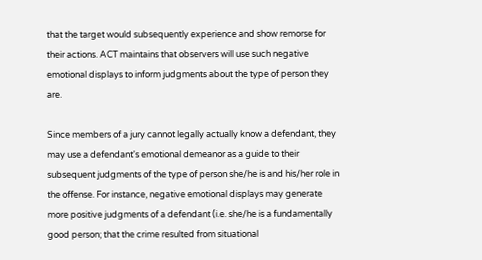that the target would subsequently experience and show remorse for their actions. ACT maintains that observers will use such negative emotional displays to inform judgments about the type of person they are.

Since members of a jury cannot legally actually know a defendant, they may use a defendant's emotional demeanor as a guide to their subsequent judgments of the type of person she/he is and his/her role in the offense. For instance, negative emotional displays may generate more positive judgments of a defendant (i.e. she/he is a fundamentally good person; that the crime resulted from situational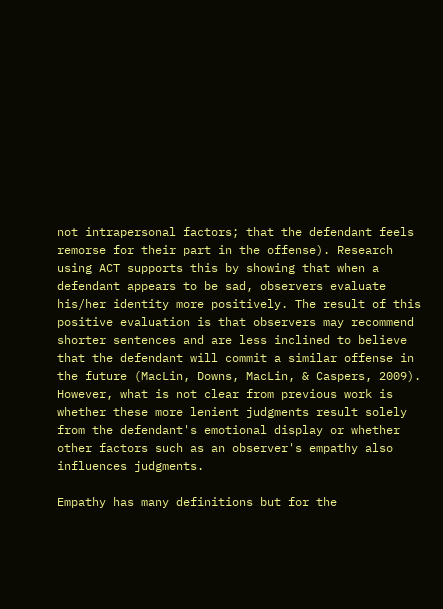not intrapersonal factors; that the defendant feels remorse for their part in the offense). Research using ACT supports this by showing that when a defendant appears to be sad, observers evaluate his/her identity more positively. The result of this positive evaluation is that observers may recommend shorter sentences and are less inclined to believe that the defendant will commit a similar offense in the future (MacLin, Downs, MacLin, & Caspers, 2009). However, what is not clear from previous work is whether these more lenient judgments result solely from the defendant's emotional display or whether other factors such as an observer's empathy also influences judgments.

Empathy has many definitions but for the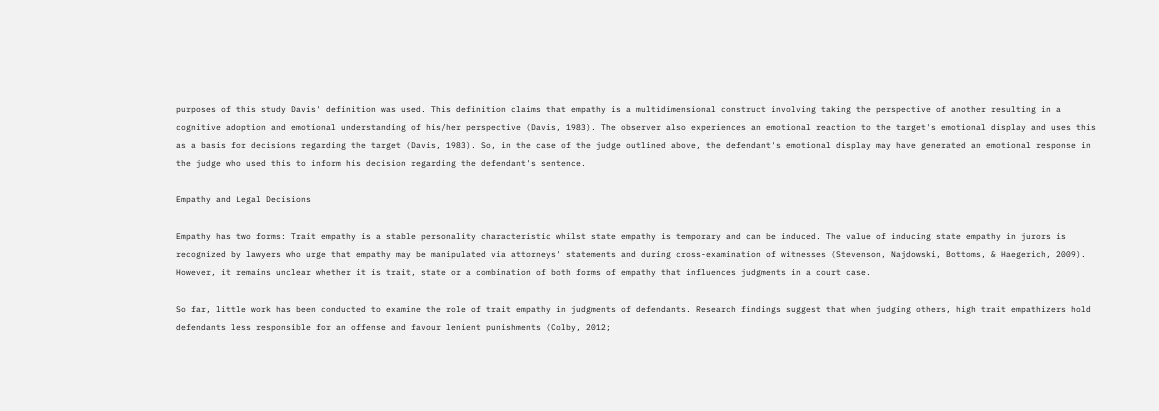purposes of this study Davis' definition was used. This definition claims that empathy is a multidimensional construct involving taking the perspective of another resulting in a cognitive adoption and emotional understanding of his/her perspective (Davis, 1983). The observer also experiences an emotional reaction to the target's emotional display and uses this as a basis for decisions regarding the target (Davis, 1983). So, in the case of the judge outlined above, the defendant's emotional display may have generated an emotional response in the judge who used this to inform his decision regarding the defendant's sentence.

Empathy and Legal Decisions

Empathy has two forms: Trait empathy is a stable personality characteristic whilst state empathy is temporary and can be induced. The value of inducing state empathy in jurors is recognized by lawyers who urge that empathy may be manipulated via attorneys' statements and during cross-examination of witnesses (Stevenson, Najdowski, Bottoms, & Haegerich, 2009). However, it remains unclear whether it is trait, state or a combination of both forms of empathy that influences judgments in a court case.

So far, little work has been conducted to examine the role of trait empathy in judgments of defendants. Research findings suggest that when judging others, high trait empathizers hold defendants less responsible for an offense and favour lenient punishments (Colby, 2012;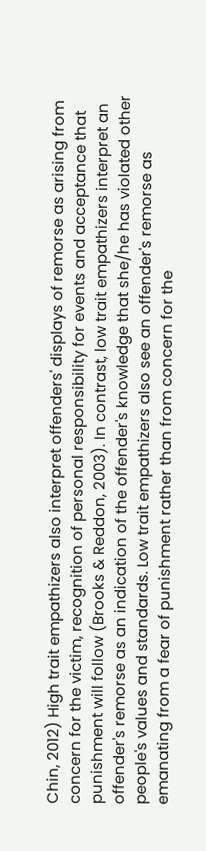Chin, 2012) High trait empathizers also interpret offenders' displays of remorse as arising from concern for the victim, recognition of personal responsibility for events and acceptance that punishment will follow (Brooks & Reddon, 2003). In contrast, low trait empathizers interpret an offender's remorse as an indication of the offender's knowledge that she/he has violated other people's values and standards. Low trait empathizers also see an offender's remorse as emanating from a fear of punishment rather than from concern for the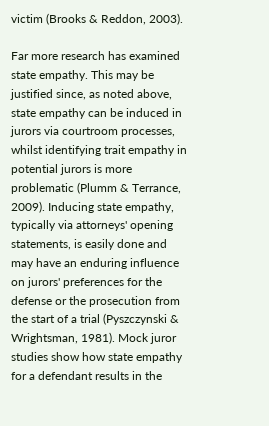victim (Brooks & Reddon, 2003).

Far more research has examined state empathy. This may be justified since, as noted above, state empathy can be induced in jurors via courtroom processes, whilst identifying trait empathy in potential jurors is more problematic (Plumm & Terrance, 2009). Inducing state empathy, typically via attorneys' opening statements, is easily done and may have an enduring influence on jurors' preferences for the defense or the prosecution from the start of a trial (Pyszczynski & Wrightsman, 1981). Mock juror studies show how state empathy for a defendant results in the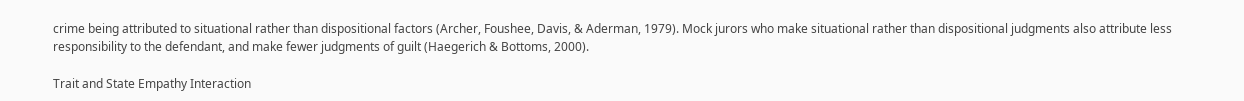crime being attributed to situational rather than dispositional factors (Archer, Foushee, Davis, & Aderman, 1979). Mock jurors who make situational rather than dispositional judgments also attribute less responsibility to the defendant, and make fewer judgments of guilt (Haegerich & Bottoms, 2000).

Trait and State Empathy Interaction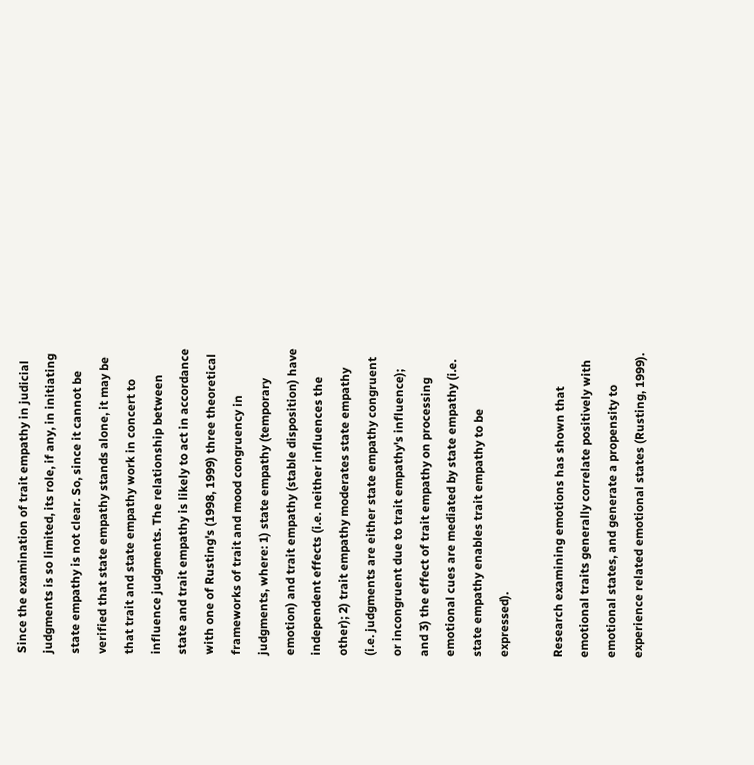Since the examination of trait empathy in judicial judgments is so limited, its role, if any, in initiating state empathy is not clear. So, since it cannot be verified that state empathy stands alone, it may be that trait and state empathy work in concert to influence judgments. The relationship between state and trait empathy is likely to act in accordance with one of Rusting's (1998, 1999) three theoretical frameworks of trait and mood congruency in judgments, where: 1) state empathy (temporary emotion) and trait empathy (stable disposition) have independent effects (i.e. neither influences the other); 2) trait empathy moderates state empathy (i.e. judgments are either state empathy congruent or incongruent due to trait empathy's influence); and 3) the effect of trait empathy on processing emotional cues are mediated by state empathy (i.e. state empathy enables trait empathy to be expressed).

Research examining emotions has shown that emotional traits generally correlate positively with emotional states, and generate a propensity to experience related emotional states (Rusting, 1999).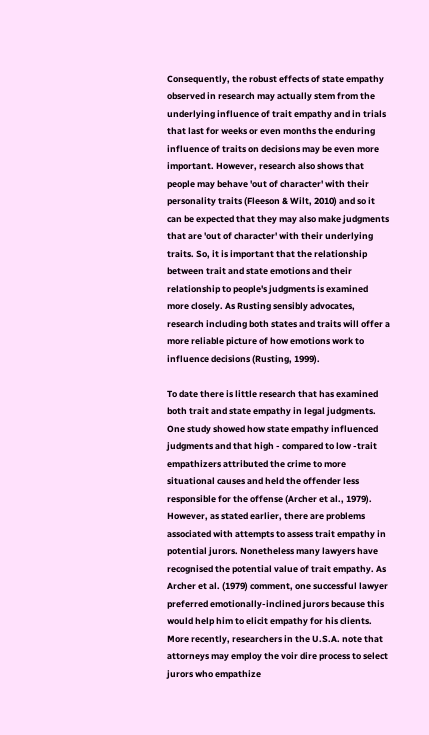Consequently, the robust effects of state empathy observed in research may actually stem from the underlying influence of trait empathy and in trials that last for weeks or even months the enduring influence of traits on decisions may be even more important. However, research also shows that people may behave 'out of character' with their personality traits (Fleeson & Wilt, 2010) and so it can be expected that they may also make judgments that are 'out of character' with their underlying traits. So, it is important that the relationship between trait and state emotions and their relationship to people's judgments is examined more closely. As Rusting sensibly advocates, research including both states and traits will offer a more reliable picture of how emotions work to influence decisions (Rusting, 1999).

To date there is little research that has examined both trait and state empathy in legal judgments. One study showed how state empathy influenced judgments and that high - compared to low -trait empathizers attributed the crime to more situational causes and held the offender less responsible for the offense (Archer et al., 1979). However, as stated earlier, there are problems associated with attempts to assess trait empathy in potential jurors. Nonetheless many lawyers have recognised the potential value of trait empathy. As Archer et al. (1979) comment, one successful lawyer preferred emotionally-inclined jurors because this would help him to elicit empathy for his clients. More recently, researchers in the U.S.A. note that attorneys may employ the voir dire process to select jurors who empathize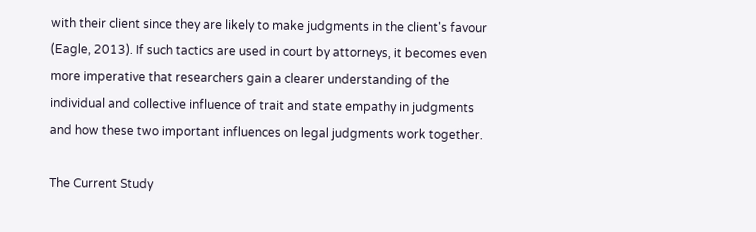with their client since they are likely to make judgments in the client's favour (Eagle, 2013). If such tactics are used in court by attorneys, it becomes even more imperative that researchers gain a clearer understanding of the individual and collective influence of trait and state empathy in judgments and how these two important influences on legal judgments work together.

The Current Study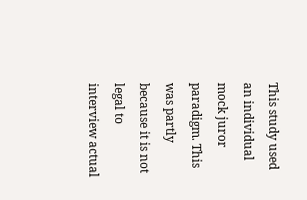This study used an individual mock juror paradigm. This was partly because it is not legal to interview actual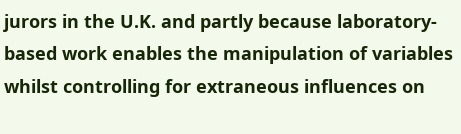jurors in the U.K. and partly because laboratory-based work enables the manipulation of variables whilst controlling for extraneous influences on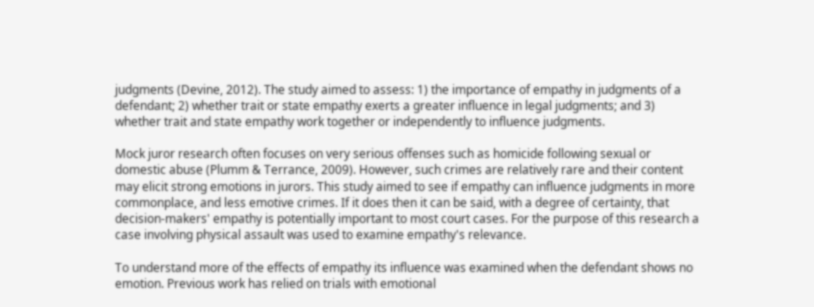judgments (Devine, 2012). The study aimed to assess: 1) the importance of empathy in judgments of a defendant; 2) whether trait or state empathy exerts a greater influence in legal judgments; and 3) whether trait and state empathy work together or independently to influence judgments.

Mock juror research often focuses on very serious offenses such as homicide following sexual or domestic abuse (Plumm & Terrance, 2009). However, such crimes are relatively rare and their content may elicit strong emotions in jurors. This study aimed to see if empathy can influence judgments in more commonplace, and less emotive crimes. If it does then it can be said, with a degree of certainty, that decision-makers' empathy is potentially important to most court cases. For the purpose of this research a case involving physical assault was used to examine empathy's relevance.

To understand more of the effects of empathy its influence was examined when the defendant shows no emotion. Previous work has relied on trials with emotional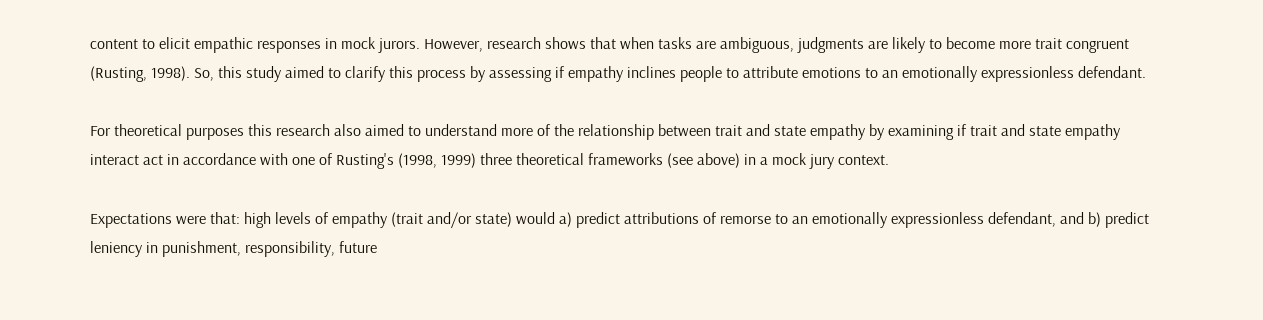content to elicit empathic responses in mock jurors. However, research shows that when tasks are ambiguous, judgments are likely to become more trait congruent (Rusting, 1998). So, this study aimed to clarify this process by assessing if empathy inclines people to attribute emotions to an emotionally expressionless defendant.

For theoretical purposes this research also aimed to understand more of the relationship between trait and state empathy by examining if trait and state empathy interact act in accordance with one of Rusting's (1998, 1999) three theoretical frameworks (see above) in a mock jury context.

Expectations were that: high levels of empathy (trait and/or state) would a) predict attributions of remorse to an emotionally expressionless defendant, and b) predict leniency in punishment, responsibility, future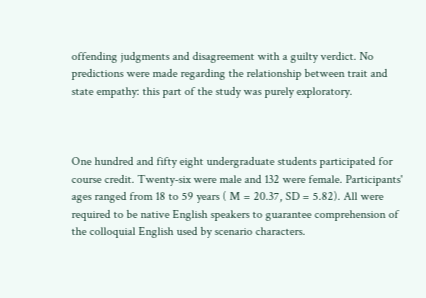offending judgments and disagreement with a guilty verdict. No predictions were made regarding the relationship between trait and state empathy: this part of the study was purely exploratory.



One hundred and fifty eight undergraduate students participated for course credit. Twenty-six were male and 132 were female. Participants' ages ranged from 18 to 59 years ( M = 20.37, SD = 5.82). All were required to be native English speakers to guarantee comprehension of the colloquial English used by scenario characters.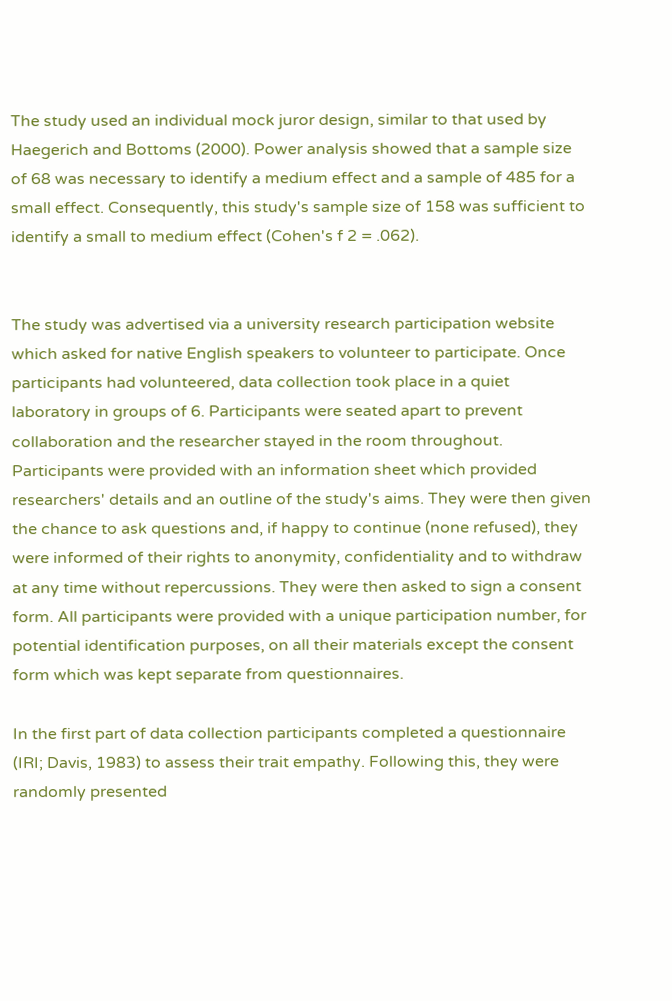The study used an individual mock juror design, similar to that used by Haegerich and Bottoms (2000). Power analysis showed that a sample size of 68 was necessary to identify a medium effect and a sample of 485 for a small effect. Consequently, this study's sample size of 158 was sufficient to identify a small to medium effect (Cohen's f 2 = .062).


The study was advertised via a university research participation website which asked for native English speakers to volunteer to participate. Once participants had volunteered, data collection took place in a quiet laboratory in groups of 6. Participants were seated apart to prevent collaboration and the researcher stayed in the room throughout. Participants were provided with an information sheet which provided researchers' details and an outline of the study's aims. They were then given the chance to ask questions and, if happy to continue (none refused), they were informed of their rights to anonymity, confidentiality and to withdraw at any time without repercussions. They were then asked to sign a consent form. All participants were provided with a unique participation number, for potential identification purposes, on all their materials except the consent form which was kept separate from questionnaires.

In the first part of data collection participants completed a questionnaire (IRI; Davis, 1983) to assess their trait empathy. Following this, they were randomly presented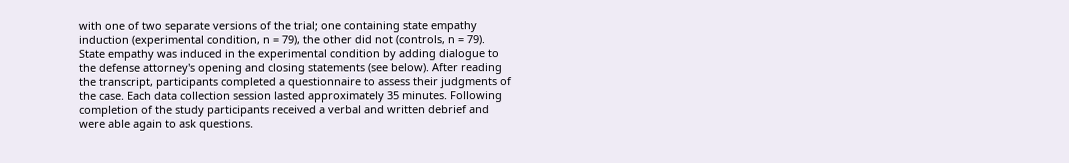with one of two separate versions of the trial; one containing state empathy induction (experimental condition, n = 79), the other did not (controls, n = 79). State empathy was induced in the experimental condition by adding dialogue to the defense attorney's opening and closing statements (see below). After reading the transcript, participants completed a questionnaire to assess their judgments of the case. Each data collection session lasted approximately 35 minutes. Following completion of the study participants received a verbal and written debrief and were able again to ask questions.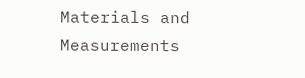Materials and Measurements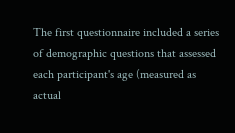The first questionnaire included a series of demographic questions that assessed each participant's age (measured as actual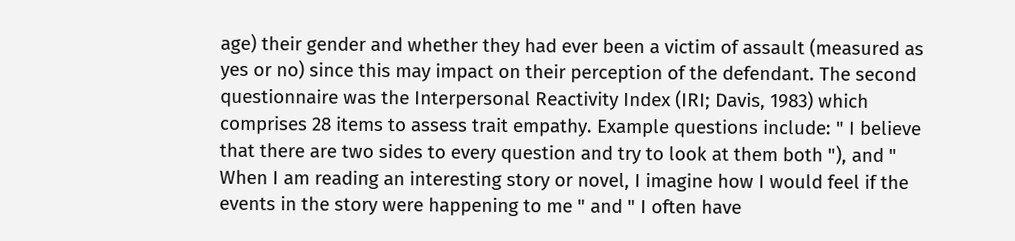age) their gender and whether they had ever been a victim of assault (measured as yes or no) since this may impact on their perception of the defendant. The second questionnaire was the Interpersonal Reactivity Index (IRI; Davis, 1983) which comprises 28 items to assess trait empathy. Example questions include: " I believe that there are two sides to every question and try to look at them both "), and " When I am reading an interesting story or novel, I imagine how I would feel if the events in the story were happening to me " and " I often have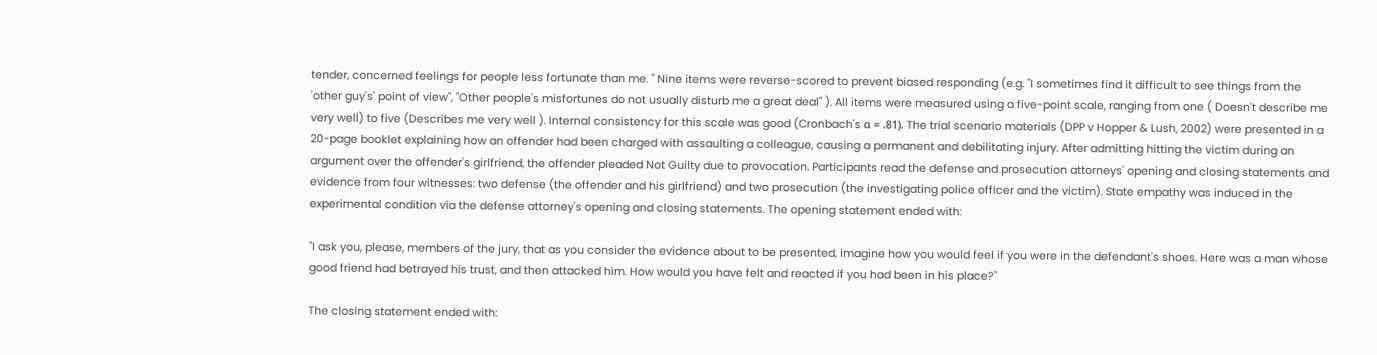tender, concerned feelings for people less fortunate than me. " Nine items were reverse-scored to prevent biased responding (e.g. "I sometimes find it difficult to see things from the 'other guy's' point of view", "Other people's misfortunes do not usually disturb me a great deal" ). All items were measured using a five-point scale, ranging from one ( Doesn't describe me very well) to five (Describes me very well ). Internal consistency for this scale was good (Cronbach's α = .81). The trial scenario materials (DPP v Hopper & Lush, 2002) were presented in a 20-page booklet explaining how an offender had been charged with assaulting a colleague, causing a permanent and debilitating injury. After admitting hitting the victim during an argument over the offender's girlfriend, the offender pleaded Not Guilty due to provocation. Participants read the defense and prosecution attorneys' opening and closing statements and evidence from four witnesses: two defense (the offender and his girlfriend) and two prosecution (the investigating police officer and the victim). State empathy was induced in the experimental condition via the defense attorney's opening and closing statements. The opening statement ended with:

"I ask you, please, members of the jury, that as you consider the evidence about to be presented, imagine how you would feel if you were in the defendant's shoes. Here was a man whose good friend had betrayed his trust, and then attacked him. How would you have felt and reacted if you had been in his place?"

The closing statement ended with: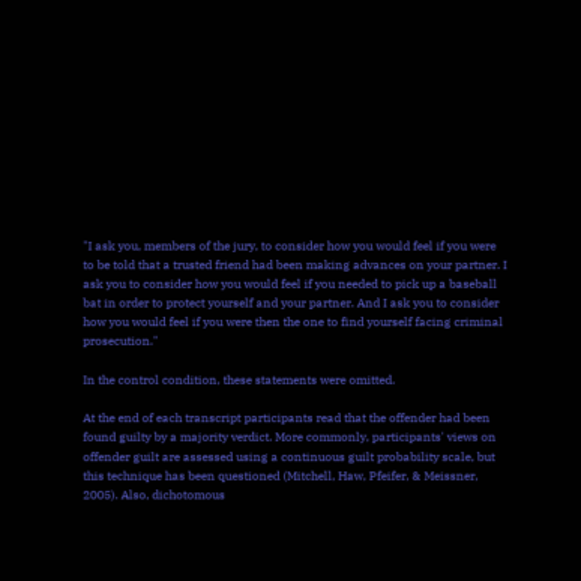"I ask you, members of the jury, to consider how you would feel if you were to be told that a trusted friend had been making advances on your partner. I ask you to consider how you would feel if you needed to pick up a baseball bat in order to protect yourself and your partner. And I ask you to consider how you would feel if you were then the one to find yourself facing criminal prosecution."

In the control condition, these statements were omitted.

At the end of each transcript participants read that the offender had been found guilty by a majority verdict. More commonly, participants' views on offender guilt are assessed using a continuous guilt probability scale, but this technique has been questioned (Mitchell, Haw, Pfeifer, & Meissner, 2005). Also, dichotomous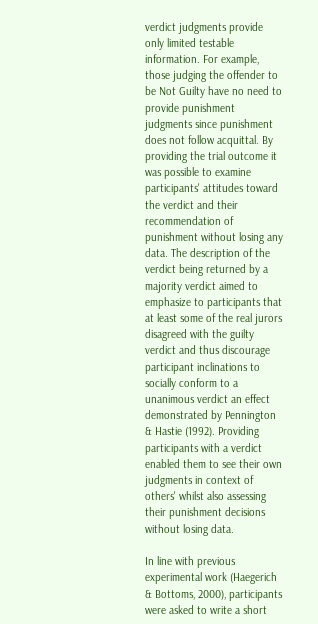verdict judgments provide only limited testable information. For example, those judging the offender to be Not Guilty have no need to provide punishment judgments since punishment does not follow acquittal. By providing the trial outcome it was possible to examine participants' attitudes toward the verdict and their recommendation of punishment without losing any data. The description of the verdict being returned by a majority verdict aimed to emphasize to participants that at least some of the real jurors disagreed with the guilty verdict and thus discourage participant inclinations to socially conform to a unanimous verdict an effect demonstrated by Pennington & Hastie (1992). Providing participants with a verdict enabled them to see their own judgments in context of others' whilst also assessing their punishment decisions without losing data.

In line with previous experimental work (Haegerich & Bottoms, 2000), participants were asked to write a short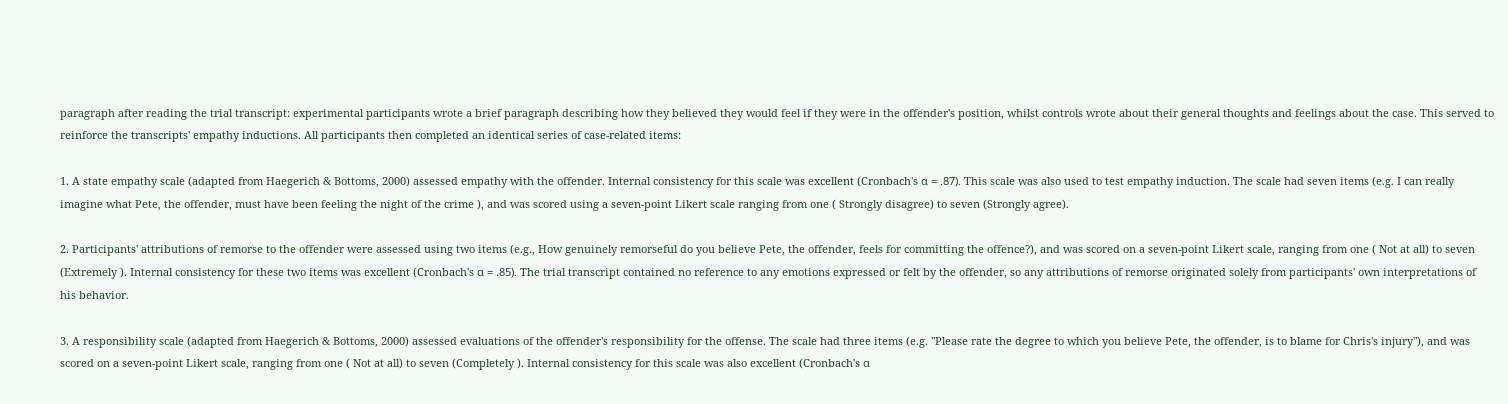paragraph after reading the trial transcript: experimental participants wrote a brief paragraph describing how they believed they would feel if they were in the offender's position, whilst controls wrote about their general thoughts and feelings about the case. This served to reinforce the transcripts' empathy inductions. All participants then completed an identical series of case-related items:

1. A state empathy scale (adapted from Haegerich & Bottoms, 2000) assessed empathy with the offender. Internal consistency for this scale was excellent (Cronbach's α = .87). This scale was also used to test empathy induction. The scale had seven items (e.g. I can really imagine what Pete, the offender, must have been feeling the night of the crime ), and was scored using a seven-point Likert scale ranging from one ( Strongly disagree) to seven (Strongly agree).

2. Participants' attributions of remorse to the offender were assessed using two items (e.g., How genuinely remorseful do you believe Pete, the offender, feels for committing the offence?), and was scored on a seven-point Likert scale, ranging from one ( Not at all) to seven (Extremely ). Internal consistency for these two items was excellent (Cronbach's α = .85). The trial transcript contained no reference to any emotions expressed or felt by the offender, so any attributions of remorse originated solely from participants' own interpretations of his behavior.

3. A responsibility scale (adapted from Haegerich & Bottoms, 2000) assessed evaluations of the offender's responsibility for the offense. The scale had three items (e.g. "Please rate the degree to which you believe Pete, the offender, is to blame for Chris's injury"), and was scored on a seven-point Likert scale, ranging from one ( Not at all) to seven (Completely ). Internal consistency for this scale was also excellent (Cronbach's α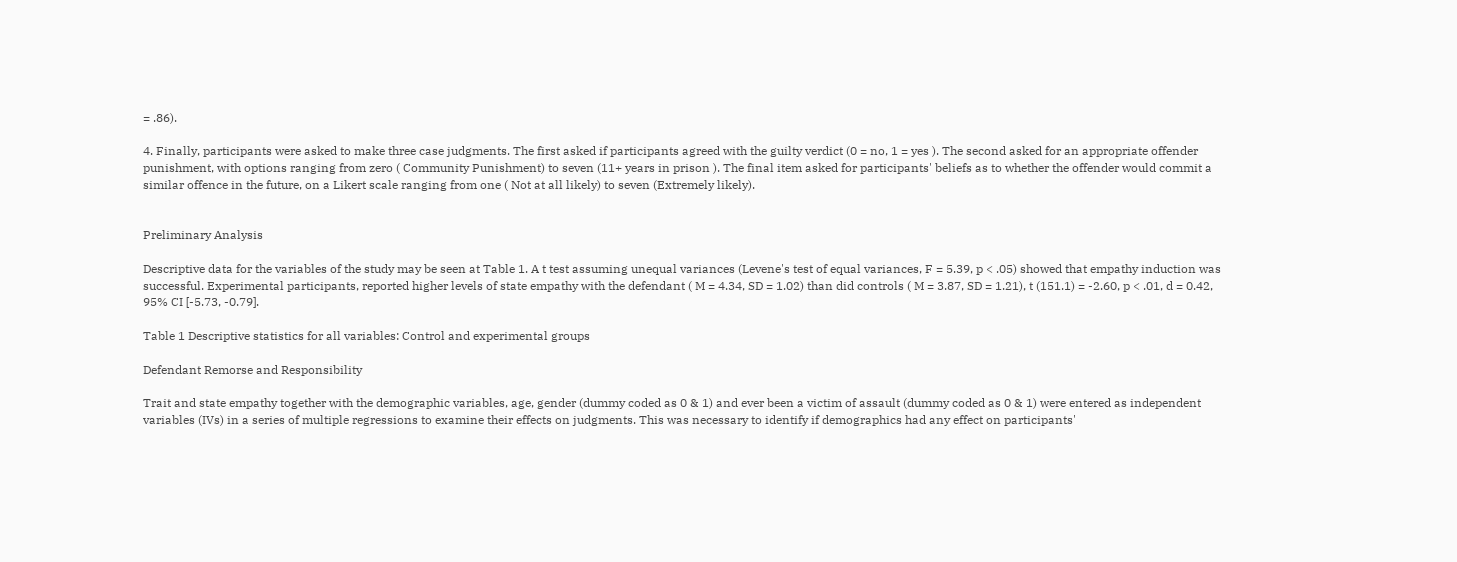= .86).

4. Finally, participants were asked to make three case judgments. The first asked if participants agreed with the guilty verdict (0 = no, 1 = yes ). The second asked for an appropriate offender punishment, with options ranging from zero ( Community Punishment) to seven (11+ years in prison ). The final item asked for participants' beliefs as to whether the offender would commit a similar offence in the future, on a Likert scale ranging from one ( Not at all likely) to seven (Extremely likely).


Preliminary Analysis

Descriptive data for the variables of the study may be seen at Table 1. A t test assuming unequal variances (Levene's test of equal variances, F = 5.39, p < .05) showed that empathy induction was successful. Experimental participants, reported higher levels of state empathy with the defendant ( M = 4.34, SD = 1.02) than did controls ( M = 3.87, SD = 1.21), t (151.1) = -2.60, p < .01, d = 0.42, 95% CI [-5.73, -0.79].

Table 1 Descriptive statistics for all variables: Control and experimental groups

Defendant Remorse and Responsibility

Trait and state empathy together with the demographic variables, age, gender (dummy coded as 0 & 1) and ever been a victim of assault (dummy coded as 0 & 1) were entered as independent variables (IVs) in a series of multiple regressions to examine their effects on judgments. This was necessary to identify if demographics had any effect on participants'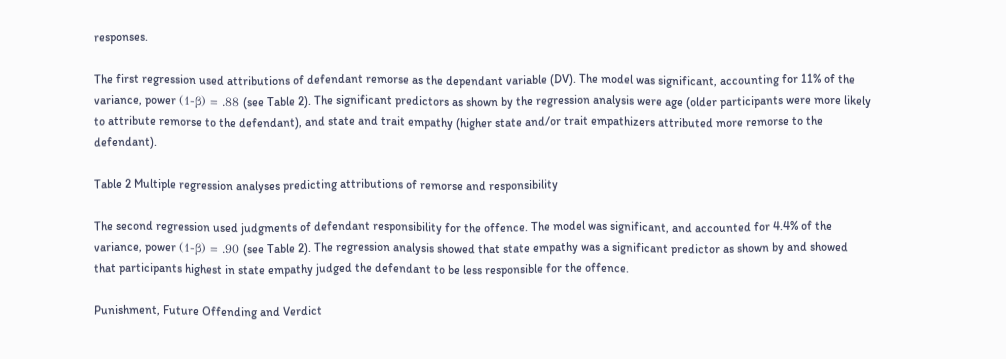responses.

The first regression used attributions of defendant remorse as the dependant variable (DV). The model was significant, accounting for 11% of the variance, power (1-β) = .88 (see Table 2). The significant predictors as shown by the regression analysis were age (older participants were more likely to attribute remorse to the defendant), and state and trait empathy (higher state and/or trait empathizers attributed more remorse to the defendant).

Table 2 Multiple regression analyses predicting attributions of remorse and responsibility

The second regression used judgments of defendant responsibility for the offence. The model was significant, and accounted for 4.4% of the variance, power (1-β) = .90 (see Table 2). The regression analysis showed that state empathy was a significant predictor as shown by and showed that participants highest in state empathy judged the defendant to be less responsible for the offence.

Punishment, Future Offending and Verdict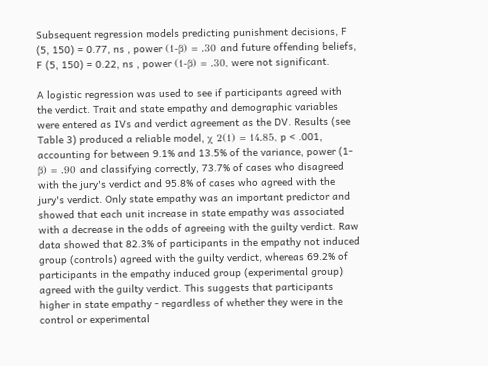Subsequent regression models predicting punishment decisions, F (5, 150) = 0.77, ns , power (1-β) = .30 and future offending beliefs, F (5, 150) = 0.22, ns , power (1-β) = .30, were not significant.

A logistic regression was used to see if participants agreed with the verdict. Trait and state empathy and demographic variables were entered as IVs and verdict agreement as the DV. Results (see Table 3) produced a reliable model, χ 2(1) = 14.85, p < .001, accounting for between 9.1% and 13.5% of the variance, power (1-β) = .90 and classifying correctly, 73.7% of cases who disagreed with the jury's verdict and 95.8% of cases who agreed with the jury's verdict. Only state empathy was an important predictor and showed that each unit increase in state empathy was associated with a decrease in the odds of agreeing with the guilty verdict. Raw data showed that 82.3% of participants in the empathy not induced group (controls) agreed with the guilty verdict, whereas 69.2% of participants in the empathy induced group (experimental group) agreed with the guilty verdict. This suggests that participants higher in state empathy - regardless of whether they were in the control or experimental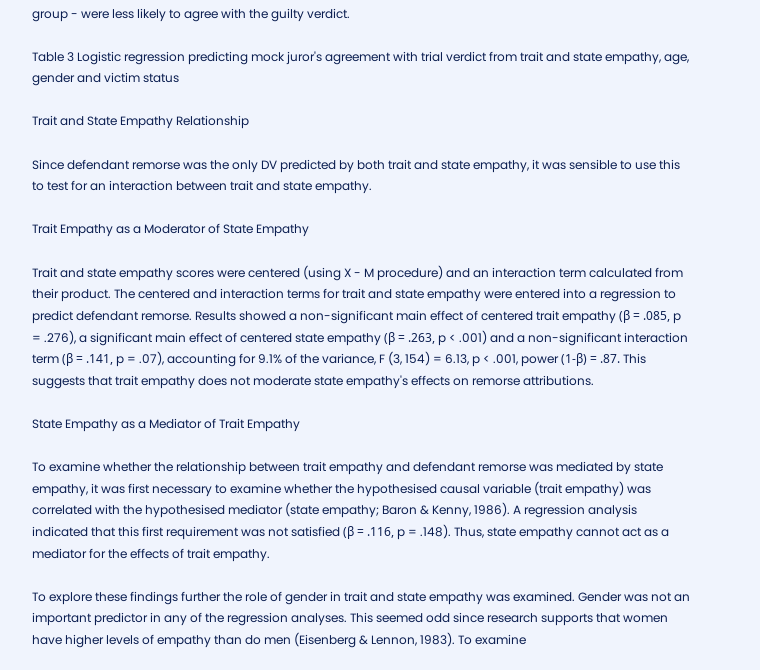group - were less likely to agree with the guilty verdict.

Table 3 Logistic regression predicting mock juror's agreement with trial verdict from trait and state empathy, age, gender and victim status

Trait and State Empathy Relationship

Since defendant remorse was the only DV predicted by both trait and state empathy, it was sensible to use this to test for an interaction between trait and state empathy.

Trait Empathy as a Moderator of State Empathy

Trait and state empathy scores were centered (using X - M procedure) and an interaction term calculated from their product. The centered and interaction terms for trait and state empathy were entered into a regression to predict defendant remorse. Results showed a non-significant main effect of centered trait empathy (β = .085, p = .276), a significant main effect of centered state empathy (β = .263, p < .001) and a non-significant interaction term (β = .141, p = .07), accounting for 9.1% of the variance, F (3, 154) = 6.13, p < .001, power (1-β) = .87. This suggests that trait empathy does not moderate state empathy's effects on remorse attributions.

State Empathy as a Mediator of Trait Empathy

To examine whether the relationship between trait empathy and defendant remorse was mediated by state empathy, it was first necessary to examine whether the hypothesised causal variable (trait empathy) was correlated with the hypothesised mediator (state empathy; Baron & Kenny, 1986). A regression analysis indicated that this first requirement was not satisfied (β = .116, p = .148). Thus, state empathy cannot act as a mediator for the effects of trait empathy.

To explore these findings further the role of gender in trait and state empathy was examined. Gender was not an important predictor in any of the regression analyses. This seemed odd since research supports that women have higher levels of empathy than do men (Eisenberg & Lennon, 1983). To examine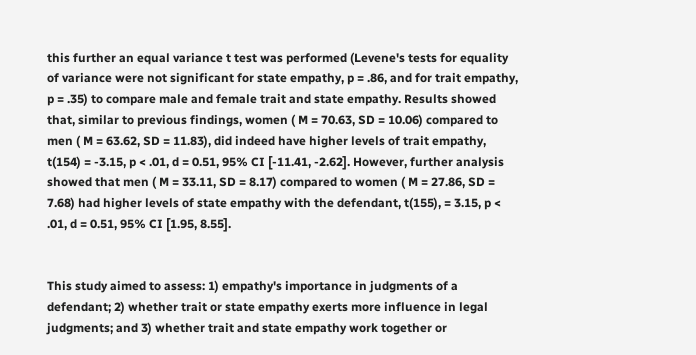this further an equal variance t test was performed (Levene's tests for equality of variance were not significant for state empathy, p = .86, and for trait empathy, p = .35) to compare male and female trait and state empathy. Results showed that, similar to previous findings, women ( M = 70.63, SD = 10.06) compared to men ( M = 63.62, SD = 11.83), did indeed have higher levels of trait empathy, t(154) = -3.15, p < .01, d = 0.51, 95% CI [-11.41, -2.62]. However, further analysis showed that men ( M = 33.11, SD = 8.17) compared to women ( M = 27.86, SD = 7.68) had higher levels of state empathy with the defendant, t(155), = 3.15, p < .01, d = 0.51, 95% CI [1.95, 8.55].


This study aimed to assess: 1) empathy's importance in judgments of a defendant; 2) whether trait or state empathy exerts more influence in legal judgments; and 3) whether trait and state empathy work together or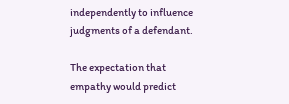independently to influence judgments of a defendant.

The expectation that empathy would predict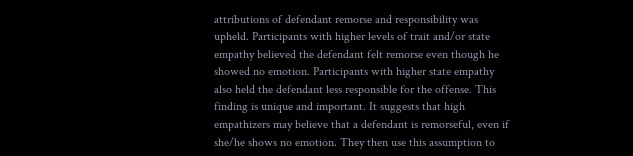attributions of defendant remorse and responsibility was upheld. Participants with higher levels of trait and/or state empathy believed the defendant felt remorse even though he showed no emotion. Participants with higher state empathy also held the defendant less responsible for the offense. This finding is unique and important. It suggests that high empathizers may believe that a defendant is remorseful, even if she/he shows no emotion. They then use this assumption to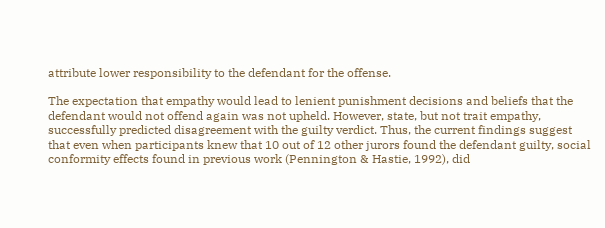attribute lower responsibility to the defendant for the offense.

The expectation that empathy would lead to lenient punishment decisions and beliefs that the defendant would not offend again was not upheld. However, state, but not trait empathy, successfully predicted disagreement with the guilty verdict. Thus, the current findings suggest that even when participants knew that 10 out of 12 other jurors found the defendant guilty, social conformity effects found in previous work (Pennington & Hastie, 1992), did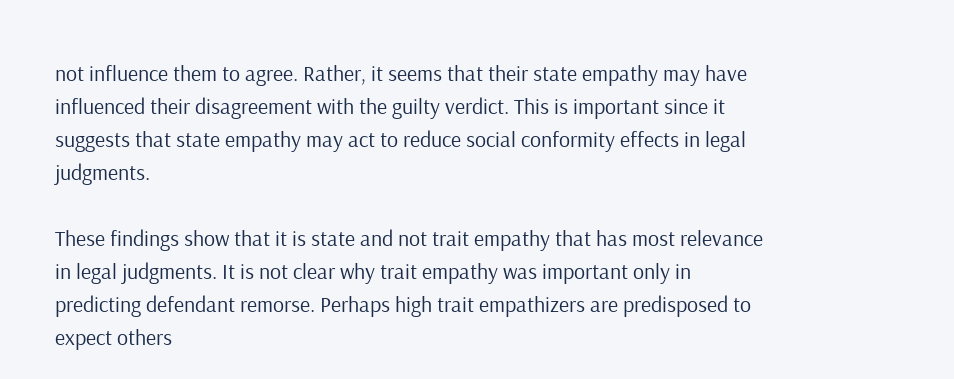not influence them to agree. Rather, it seems that their state empathy may have influenced their disagreement with the guilty verdict. This is important since it suggests that state empathy may act to reduce social conformity effects in legal judgments.

These findings show that it is state and not trait empathy that has most relevance in legal judgments. It is not clear why trait empathy was important only in predicting defendant remorse. Perhaps high trait empathizers are predisposed to expect others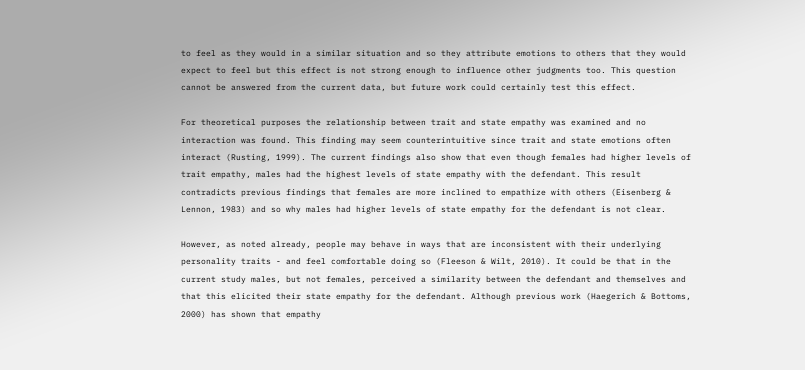to feel as they would in a similar situation and so they attribute emotions to others that they would expect to feel but this effect is not strong enough to influence other judgments too. This question cannot be answered from the current data, but future work could certainly test this effect.

For theoretical purposes the relationship between trait and state empathy was examined and no interaction was found. This finding may seem counterintuitive since trait and state emotions often interact (Rusting, 1999). The current findings also show that even though females had higher levels of trait empathy, males had the highest levels of state empathy with the defendant. This result contradicts previous findings that females are more inclined to empathize with others (Eisenberg & Lennon, 1983) and so why males had higher levels of state empathy for the defendant is not clear.

However, as noted already, people may behave in ways that are inconsistent with their underlying personality traits - and feel comfortable doing so (Fleeson & Wilt, 2010). It could be that in the current study males, but not females, perceived a similarity between the defendant and themselves and that this elicited their state empathy for the defendant. Although previous work (Haegerich & Bottoms, 2000) has shown that empathy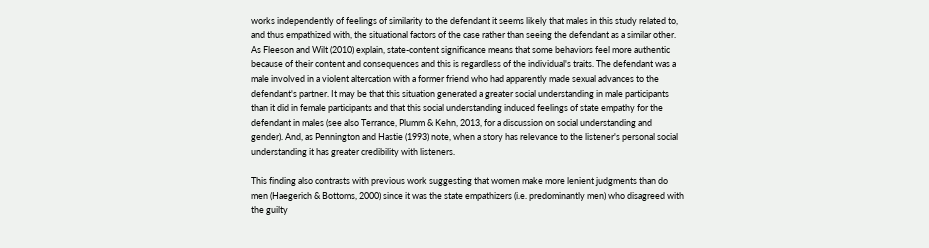works independently of feelings of similarity to the defendant it seems likely that males in this study related to, and thus empathized with, the situational factors of the case rather than seeing the defendant as a similar other. As Fleeson and Wilt (2010) explain, state-content significance means that some behaviors feel more authentic because of their content and consequences and this is regardless of the individual's traits. The defendant was a male involved in a violent altercation with a former friend who had apparently made sexual advances to the defendant's partner. It may be that this situation generated a greater social understanding in male participants than it did in female participants and that this social understanding induced feelings of state empathy for the defendant in males (see also Terrance, Plumm & Kehn, 2013, for a discussion on social understanding and gender). And, as Pennington and Hastie (1993) note, when a story has relevance to the listener's personal social understanding it has greater credibility with listeners.

This finding also contrasts with previous work suggesting that women make more lenient judgments than do men (Haegerich & Bottoms, 2000) since it was the state empathizers (i.e. predominantly men) who disagreed with the guilty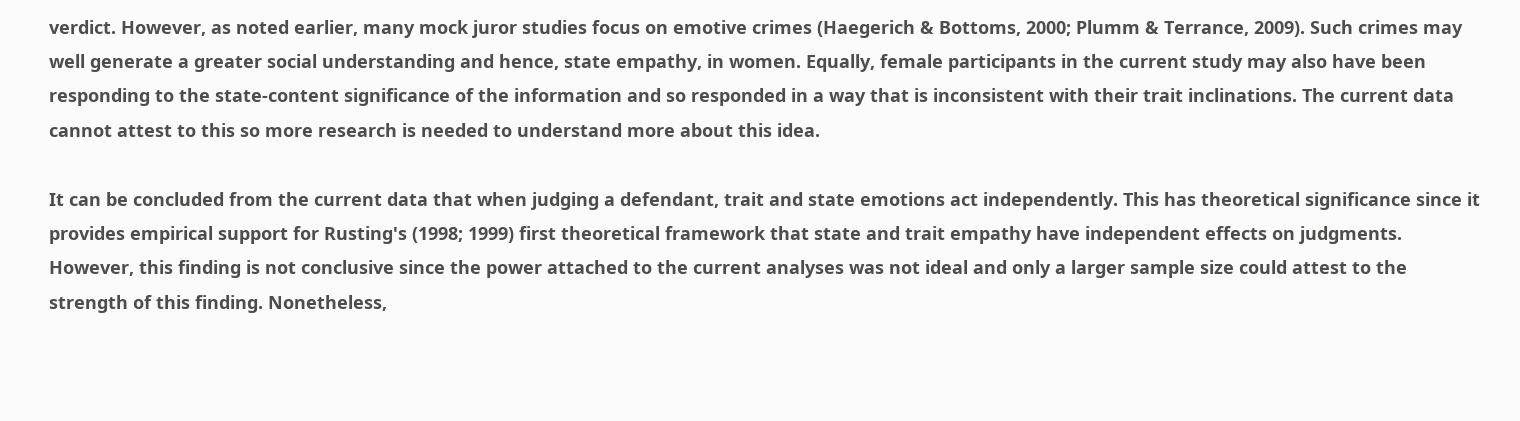verdict. However, as noted earlier, many mock juror studies focus on emotive crimes (Haegerich & Bottoms, 2000; Plumm & Terrance, 2009). Such crimes may well generate a greater social understanding and hence, state empathy, in women. Equally, female participants in the current study may also have been responding to the state-content significance of the information and so responded in a way that is inconsistent with their trait inclinations. The current data cannot attest to this so more research is needed to understand more about this idea.

It can be concluded from the current data that when judging a defendant, trait and state emotions act independently. This has theoretical significance since it provides empirical support for Rusting's (1998; 1999) first theoretical framework that state and trait empathy have independent effects on judgments. However, this finding is not conclusive since the power attached to the current analyses was not ideal and only a larger sample size could attest to the strength of this finding. Nonetheless,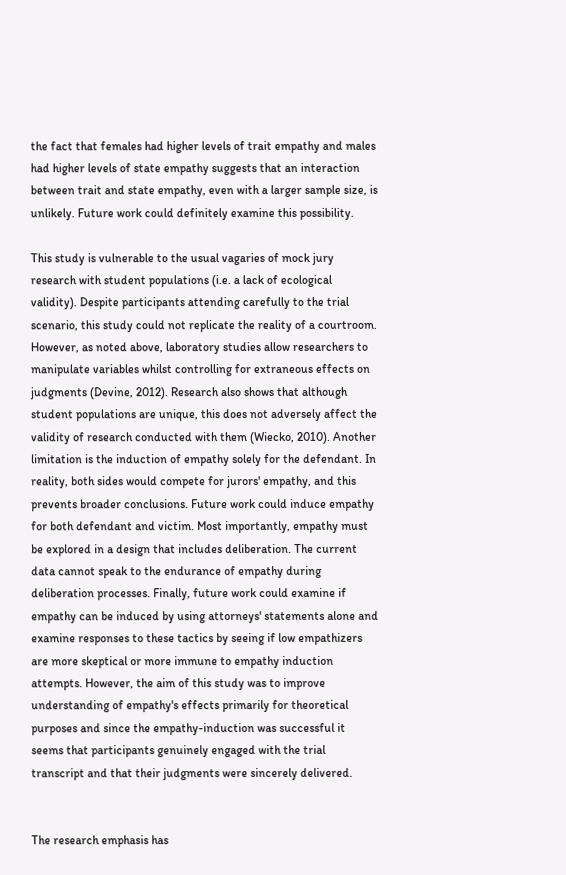the fact that females had higher levels of trait empathy and males had higher levels of state empathy suggests that an interaction between trait and state empathy, even with a larger sample size, is unlikely. Future work could definitely examine this possibility.

This study is vulnerable to the usual vagaries of mock jury research with student populations (i.e. a lack of ecological validity). Despite participants attending carefully to the trial scenario, this study could not replicate the reality of a courtroom. However, as noted above, laboratory studies allow researchers to manipulate variables whilst controlling for extraneous effects on judgments (Devine, 2012). Research also shows that although student populations are unique, this does not adversely affect the validity of research conducted with them (Wiecko, 2010). Another limitation is the induction of empathy solely for the defendant. In reality, both sides would compete for jurors' empathy, and this prevents broader conclusions. Future work could induce empathy for both defendant and victim. Most importantly, empathy must be explored in a design that includes deliberation. The current data cannot speak to the endurance of empathy during deliberation processes. Finally, future work could examine if empathy can be induced by using attorneys' statements alone and examine responses to these tactics by seeing if low empathizers are more skeptical or more immune to empathy induction attempts. However, the aim of this study was to improve understanding of empathy's effects primarily for theoretical purposes and since the empathy-induction was successful it seems that participants genuinely engaged with the trial transcript and that their judgments were sincerely delivered.


The research emphasis has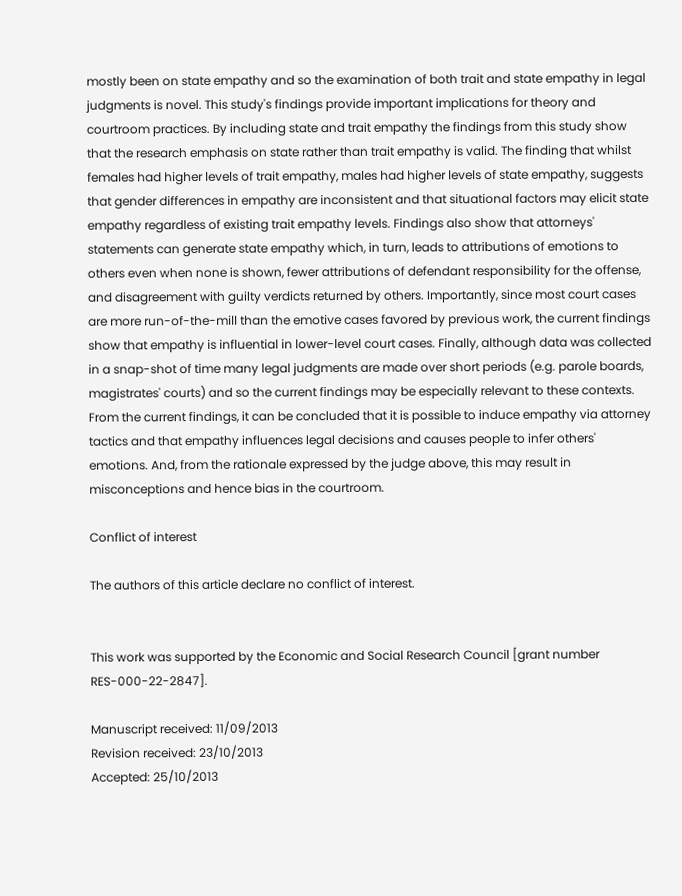mostly been on state empathy and so the examination of both trait and state empathy in legal judgments is novel. This study's findings provide important implications for theory and courtroom practices. By including state and trait empathy the findings from this study show that the research emphasis on state rather than trait empathy is valid. The finding that whilst females had higher levels of trait empathy, males had higher levels of state empathy, suggests that gender differences in empathy are inconsistent and that situational factors may elicit state empathy regardless of existing trait empathy levels. Findings also show that attorneys' statements can generate state empathy which, in turn, leads to attributions of emotions to others even when none is shown, fewer attributions of defendant responsibility for the offense, and disagreement with guilty verdicts returned by others. Importantly, since most court cases are more run-of-the-mill than the emotive cases favored by previous work, the current findings show that empathy is influential in lower-level court cases. Finally, although data was collected in a snap-shot of time many legal judgments are made over short periods (e.g. parole boards, magistrates' courts) and so the current findings may be especially relevant to these contexts. From the current findings, it can be concluded that it is possible to induce empathy via attorney tactics and that empathy influences legal decisions and causes people to infer others' emotions. And, from the rationale expressed by the judge above, this may result in misconceptions and hence bias in the courtroom.

Conflict of interest

The authors of this article declare no conflict of interest.


This work was supported by the Economic and Social Research Council [grant number RES-000-22-2847].

Manuscript received: 11/09/2013
Revision received: 23/10/2013
Accepted: 25/10/2013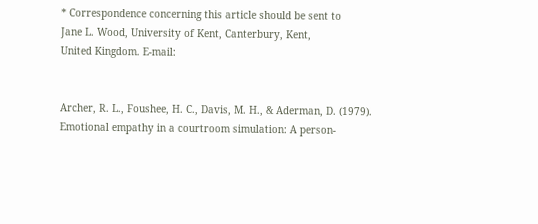* Correspondence concerning this article should be sent to
Jane L. Wood, University of Kent, Canterbury, Kent,
United Kingdom. E-mail:


Archer, R. L., Foushee, H. C., Davis, M. H., & Aderman, D. (1979). Emotional empathy in a courtroom simulation: A person-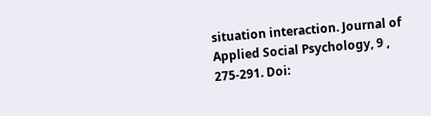situation interaction. Journal of Applied Social Psychology, 9 , 275-291. Doi: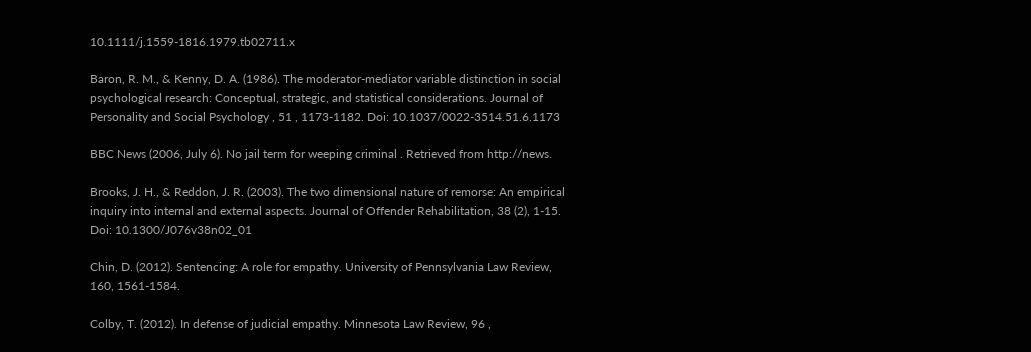10.1111/j.1559-1816.1979.tb02711.x

Baron, R. M., & Kenny, D. A. (1986). The moderator-mediator variable distinction in social psychological research: Conceptual, strategic, and statistical considerations. Journal of Personality and Social Psychology , 51 , 1173-1182. Doi: 10.1037/0022-3514.51.6.1173

BBC News (2006, July 6). No jail term for weeping criminal . Retrieved from http://news.

Brooks, J. H., & Reddon, J. R. (2003). The two dimensional nature of remorse: An empirical inquiry into internal and external aspects. Journal of Offender Rehabilitation, 38 (2), 1-15. Doi: 10.1300/J076v38n02_01

Chin, D. (2012). Sentencing: A role for empathy. University of Pennsylvania Law Review, 160, 1561-1584.

Colby, T. (2012). In defense of judicial empathy. Minnesota Law Review, 96 ,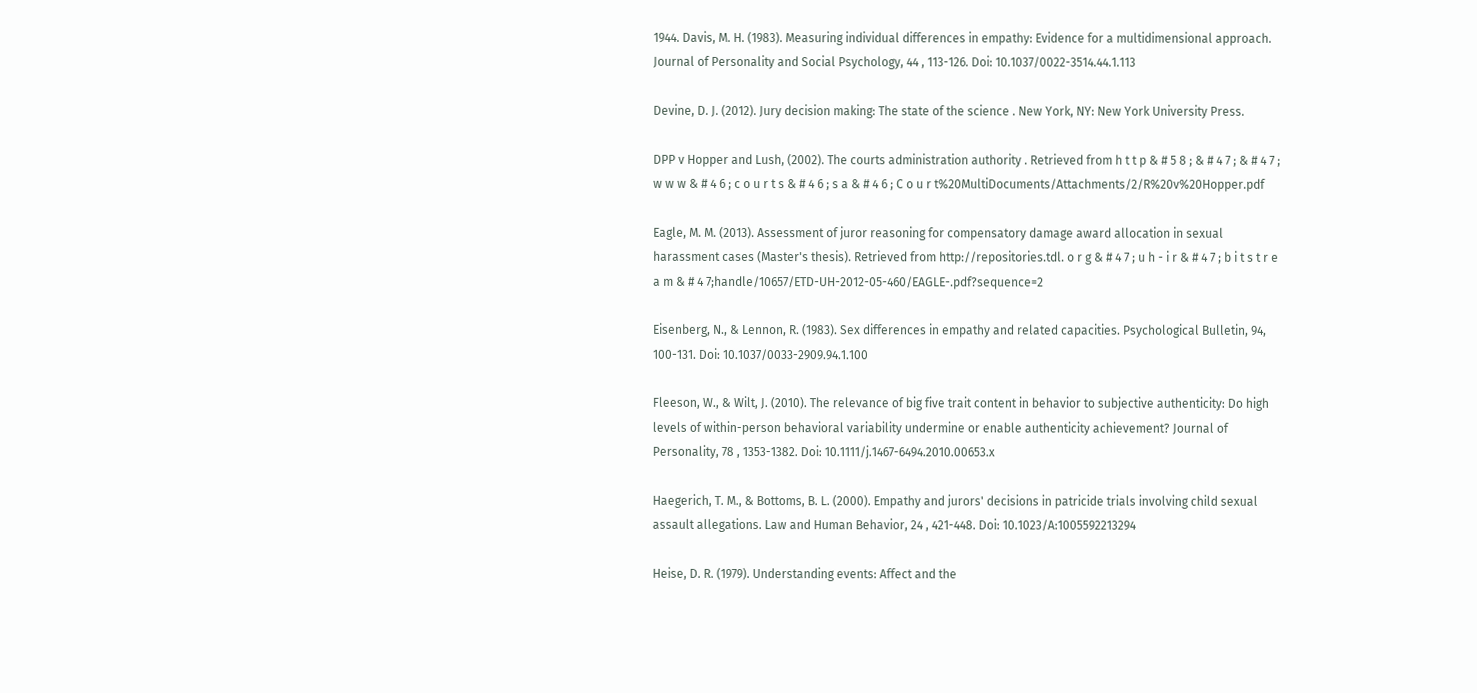1944. Davis, M. H. (1983). Measuring individual differences in empathy: Evidence for a multidimensional approach. Journal of Personality and Social Psychology, 44 , 113-126. Doi: 10.1037/0022-3514.44.1.113

Devine, D. J. (2012). Jury decision making: The state of the science . New York, NY: New York University Press.

DPP v Hopper and Lush, (2002). The courts administration authority . Retrieved from h t t p & # 5 8 ; & # 4 7 ; & # 4 7 ; w w w & # 4 6 ; c o u r t s & # 4 6 ; s a & # 4 6 ; C o u r t%20MultiDocuments/Attachments/2/R%20v%20Hopper.pdf

Eagle, M. M. (2013). Assessment of juror reasoning for compensatory damage award allocation in sexual harassment cases (Master's thesis). Retrieved from http://repositories.tdl. o r g & # 4 7 ; u h - i r & # 4 7 ; b i t s t r e a m & # 4 7;handle/10657/ETD-UH-2012-05-460/EAGLE-.pdf?sequence=2

Eisenberg, N., & Lennon, R. (1983). Sex differences in empathy and related capacities. Psychological Bulletin, 94, 100-131. Doi: 10.1037/0033-2909.94.1.100

Fleeson, W., & Wilt, J. (2010). The relevance of big five trait content in behavior to subjective authenticity: Do high levels of within-person behavioral variability undermine or enable authenticity achievement? Journal of Personality, 78 , 1353-1382. Doi: 10.1111/j.1467-6494.2010.00653.x

Haegerich, T. M., & Bottoms, B. L. (2000). Empathy and jurors' decisions in patricide trials involving child sexual assault allegations. Law and Human Behavior, 24 , 421-448. Doi: 10.1023/A:1005592213294

Heise, D. R. (1979). Understanding events: Affect and the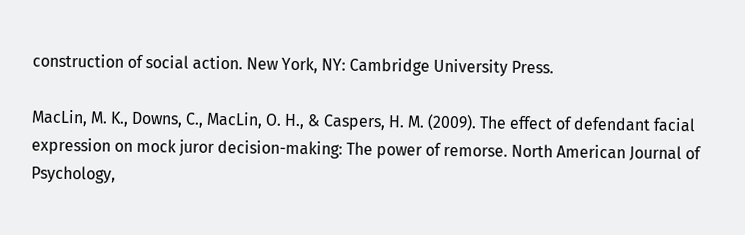construction of social action. New York, NY: Cambridge University Press.

MacLin, M. K., Downs, C., MacLin, O. H., & Caspers, H. M. (2009). The effect of defendant facial expression on mock juror decision-making: The power of remorse. North American Journal of Psychology,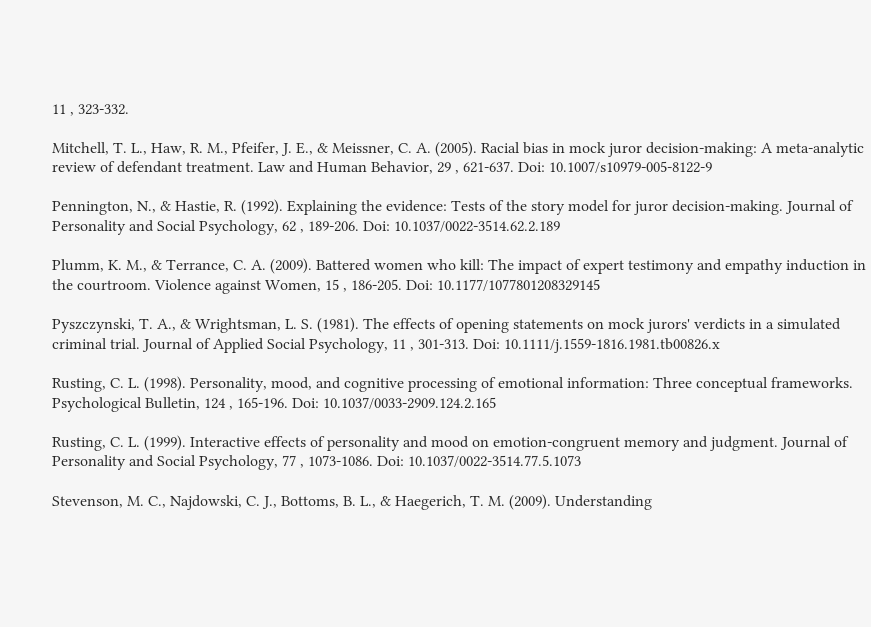11 , 323-332.

Mitchell, T. L., Haw, R. M., Pfeifer, J. E., & Meissner, C. A. (2005). Racial bias in mock juror decision-making: A meta-analytic review of defendant treatment. Law and Human Behavior, 29 , 621-637. Doi: 10.1007/s10979-005-8122-9

Pennington, N., & Hastie, R. (1992). Explaining the evidence: Tests of the story model for juror decision-making. Journal of Personality and Social Psychology, 62 , 189-206. Doi: 10.1037/0022-3514.62.2.189

Plumm, K. M., & Terrance, C. A. (2009). Battered women who kill: The impact of expert testimony and empathy induction in the courtroom. Violence against Women, 15 , 186-205. Doi: 10.1177/1077801208329145

Pyszczynski, T. A., & Wrightsman, L. S. (1981). The effects of opening statements on mock jurors' verdicts in a simulated criminal trial. Journal of Applied Social Psychology, 11 , 301-313. Doi: 10.1111/j.1559-1816.1981.tb00826.x

Rusting, C. L. (1998). Personality, mood, and cognitive processing of emotional information: Three conceptual frameworks. Psychological Bulletin, 124 , 165-196. Doi: 10.1037/0033-2909.124.2.165

Rusting, C. L. (1999). Interactive effects of personality and mood on emotion-congruent memory and judgment. Journal of Personality and Social Psychology, 77 , 1073-1086. Doi: 10.1037/0022-3514.77.5.1073

Stevenson, M. C., Najdowski, C. J., Bottoms, B. L., & Haegerich, T. M. (2009). Understanding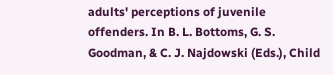adults' perceptions of juvenile offenders. In B. L. Bottoms, G. S. Goodman, & C. J. Najdowski (Eds.), Child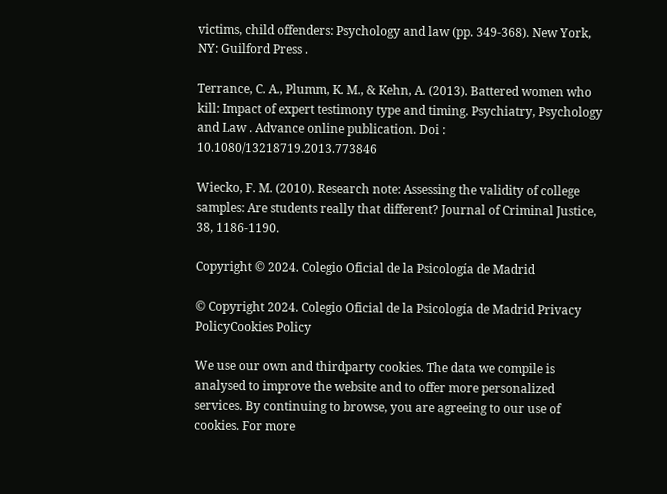victims, child offenders: Psychology and law (pp. 349-368). New York, NY: Guilford Press .

Terrance, C. A., Plumm, K. M., & Kehn, A. (2013). Battered women who kill: Impact of expert testimony type and timing. Psychiatry, Psychology and Law . Advance online publication. Doi : 10.1080/13218719.2013.773846

Wiecko, F. M. (2010). Research note: Assessing the validity of college samples: Are students really that different? Journal of Criminal Justice, 38, 1186-1190.

Copyright © 2024. Colegio Oficial de la Psicología de Madrid

© Copyright 2024. Colegio Oficial de la Psicología de Madrid Privacy PolicyCookies Policy

We use our own and thirdparty cookies. The data we compile is analysed to improve the website and to offer more personalized services. By continuing to browse, you are agreeing to our use of cookies. For more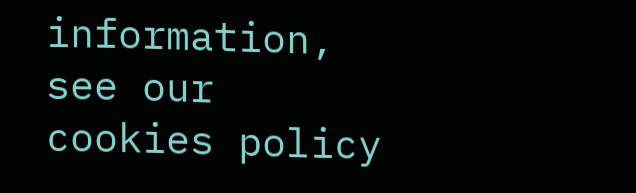information, see our cookies policy